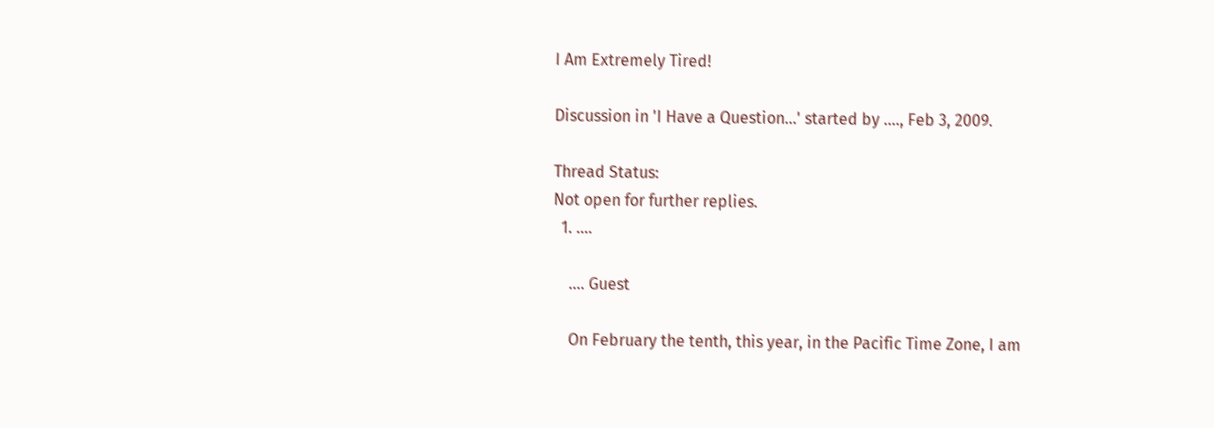I Am Extremely Tired!

Discussion in 'I Have a Question...' started by ...., Feb 3, 2009.

Thread Status:
Not open for further replies.
  1. ....

    .... Guest

    On February the tenth, this year, in the Pacific Time Zone, I am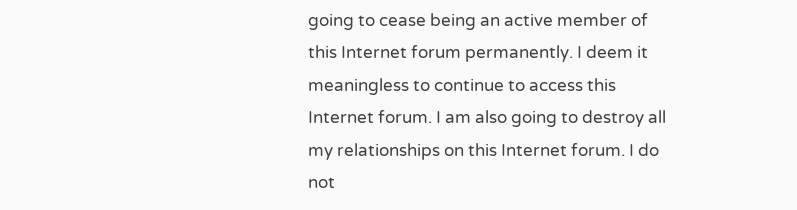going to cease being an active member of this Internet forum permanently. I deem it meaningless to continue to access this Internet forum. I am also going to destroy all my relationships on this Internet forum. I do not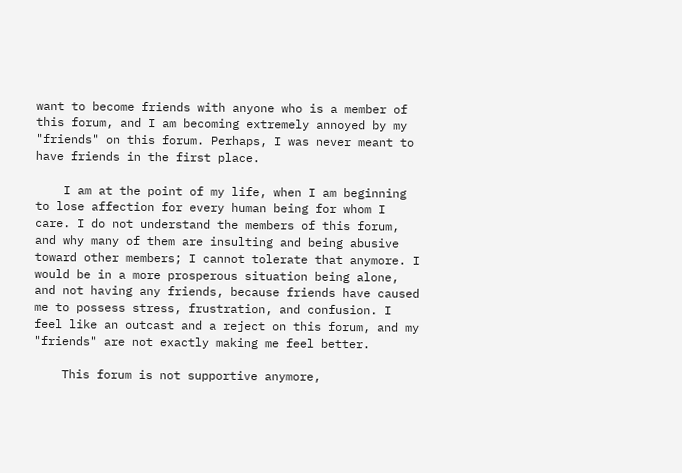want to become friends with anyone who is a member of this forum, and I am becoming extremely annoyed by my "friends" on this forum. Perhaps, I was never meant to have friends in the first place.

    I am at the point of my life, when I am beginning to lose affection for every human being for whom I care. I do not understand the members of this forum, and why many of them are insulting and being abusive toward other members; I cannot tolerate that anymore. I would be in a more prosperous situation being alone, and not having any friends, because friends have caused me to possess stress, frustration, and confusion. I feel like an outcast and a reject on this forum, and my "friends" are not exactly making me feel better.

    This forum is not supportive anymore,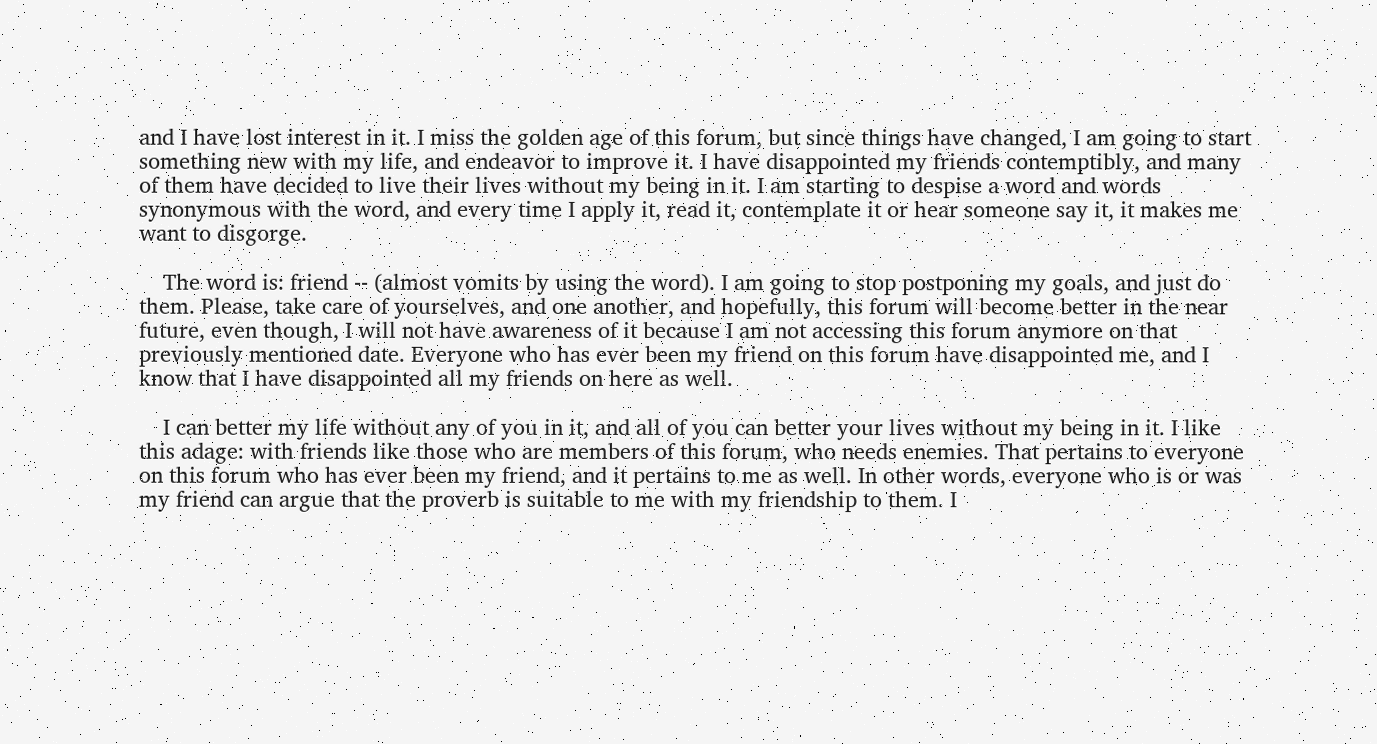and I have lost interest in it. I miss the golden age of this forum, but since things have changed, I am going to start something new with my life, and endeavor to improve it. I have disappointed my friends contemptibly, and many of them have decided to live their lives without my being in it. I am starting to despise a word and words synonymous with the word, and every time I apply it, read it, contemplate it or hear someone say it, it makes me want to disgorge.

    The word is: friend -- (almost vomits by using the word). I am going to stop postponing my goals, and just do them. Please, take care of yourselves, and one another, and hopefully, this forum will become better in the near future, even though, I will not have awareness of it because I am not accessing this forum anymore on that previously mentioned date. Everyone who has ever been my friend on this forum have disappointed me, and I know that I have disappointed all my friends on here as well.

    I can better my life without any of you in it, and all of you can better your lives without my being in it. I like this adage: with friends like those who are members of this forum, who needs enemies. That pertains to everyone on this forum who has ever been my friend, and it pertains to me as well. In other words, everyone who is or was my friend can argue that the proverb is suitable to me with my friendship to them. I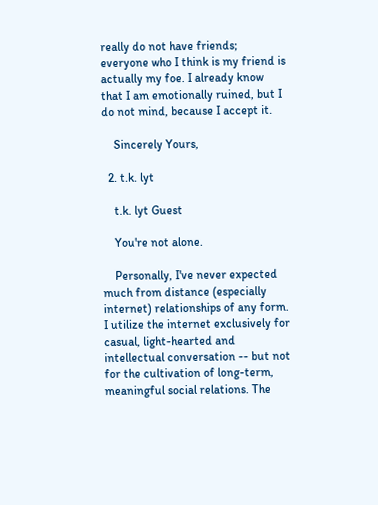really do not have friends; everyone who I think is my friend is actually my foe. I already know that I am emotionally ruined, but I do not mind, because I accept it.

    Sincerely Yours,

  2. t.k. lyt

    t.k. lyt Guest

    You're not alone.

    Personally, I've never expected much from distance (especially internet) relationships of any form. I utilize the internet exclusively for casual, light-hearted and intellectual conversation -- but not for the cultivation of long-term, meaningful social relations. The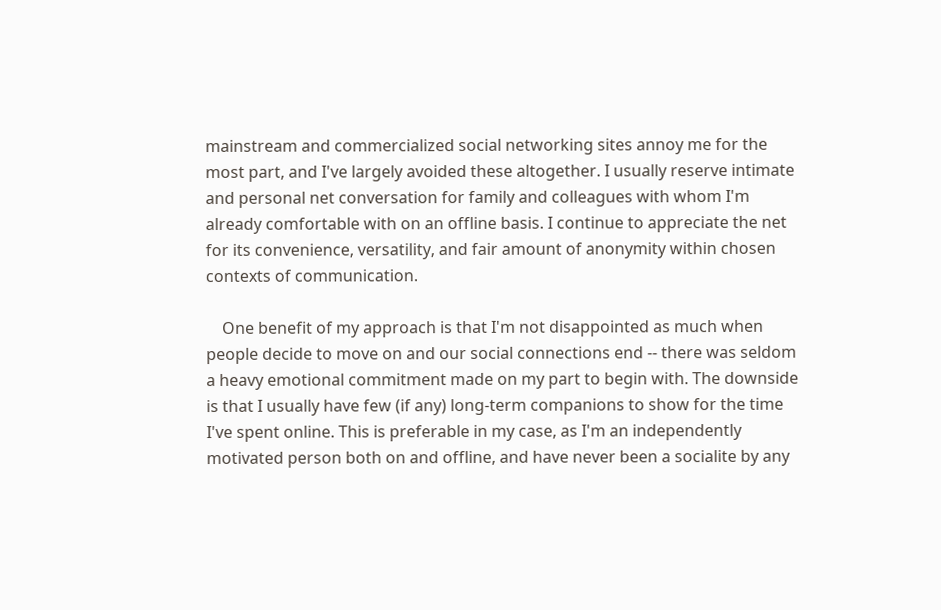mainstream and commercialized social networking sites annoy me for the most part, and I've largely avoided these altogether. I usually reserve intimate and personal net conversation for family and colleagues with whom I'm already comfortable with on an offline basis. I continue to appreciate the net for its convenience, versatility, and fair amount of anonymity within chosen contexts of communication.

    One benefit of my approach is that I'm not disappointed as much when people decide to move on and our social connections end -- there was seldom a heavy emotional commitment made on my part to begin with. The downside is that I usually have few (if any) long-term companions to show for the time I've spent online. This is preferable in my case, as I'm an independently motivated person both on and offline, and have never been a socialite by any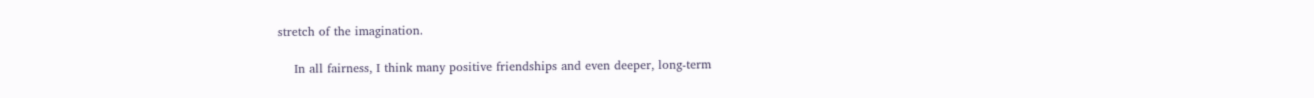stretch of the imagination.

    In all fairness, I think many positive friendships and even deeper, long-term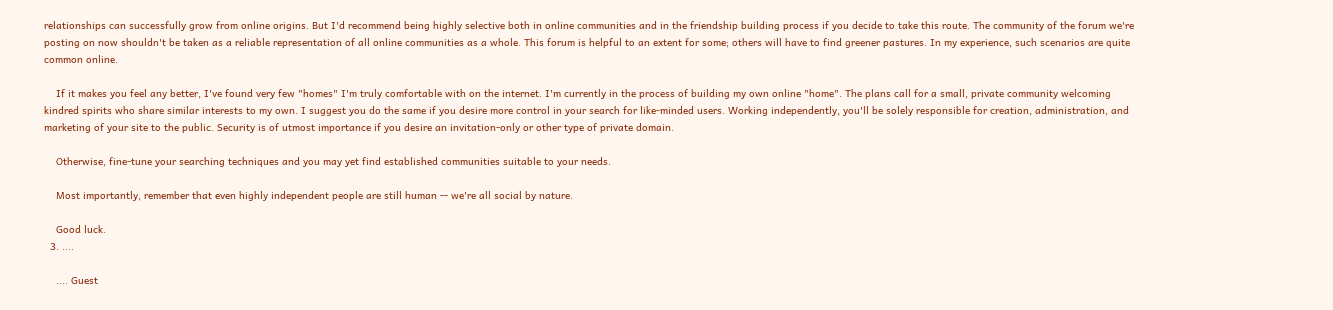relationships can successfully grow from online origins. But I'd recommend being highly selective both in online communities and in the friendship building process if you decide to take this route. The community of the forum we're posting on now shouldn't be taken as a reliable representation of all online communities as a whole. This forum is helpful to an extent for some; others will have to find greener pastures. In my experience, such scenarios are quite common online.

    If it makes you feel any better, I've found very few "homes" I'm truly comfortable with on the internet. I'm currently in the process of building my own online "home". The plans call for a small, private community welcoming kindred spirits who share similar interests to my own. I suggest you do the same if you desire more control in your search for like-minded users. Working independently, you'll be solely responsible for creation, administration, and marketing of your site to the public. Security is of utmost importance if you desire an invitation-only or other type of private domain.

    Otherwise, fine-tune your searching techniques and you may yet find established communities suitable to your needs.

    Most importantly, remember that even highly independent people are still human -- we're all social by nature.

    Good luck.
  3. ....

    .... Guest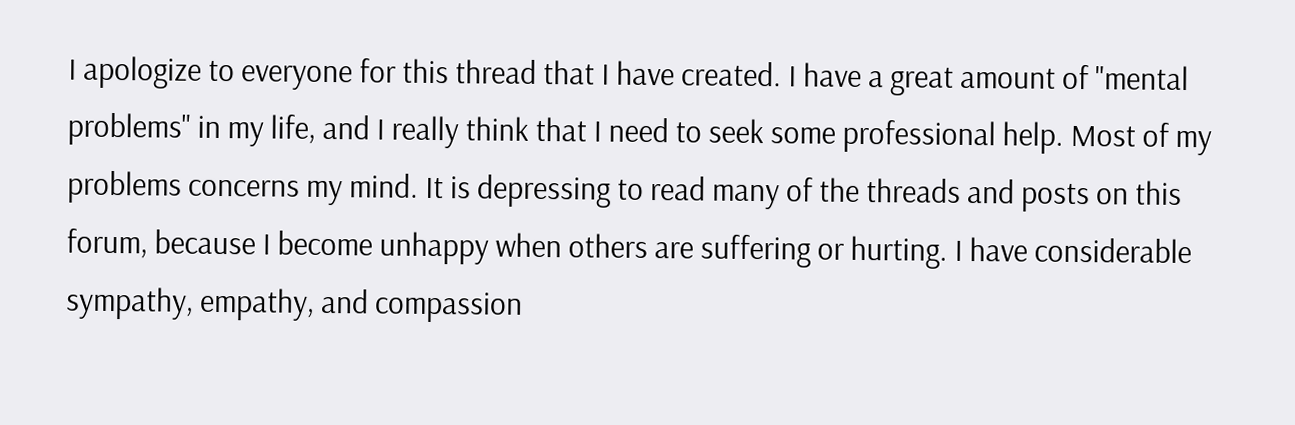I apologize to everyone for this thread that I have created. I have a great amount of "mental problems" in my life, and I really think that I need to seek some professional help. Most of my problems concerns my mind. It is depressing to read many of the threads and posts on this forum, because I become unhappy when others are suffering or hurting. I have considerable sympathy, empathy, and compassion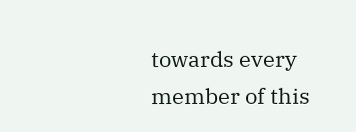towards every member of this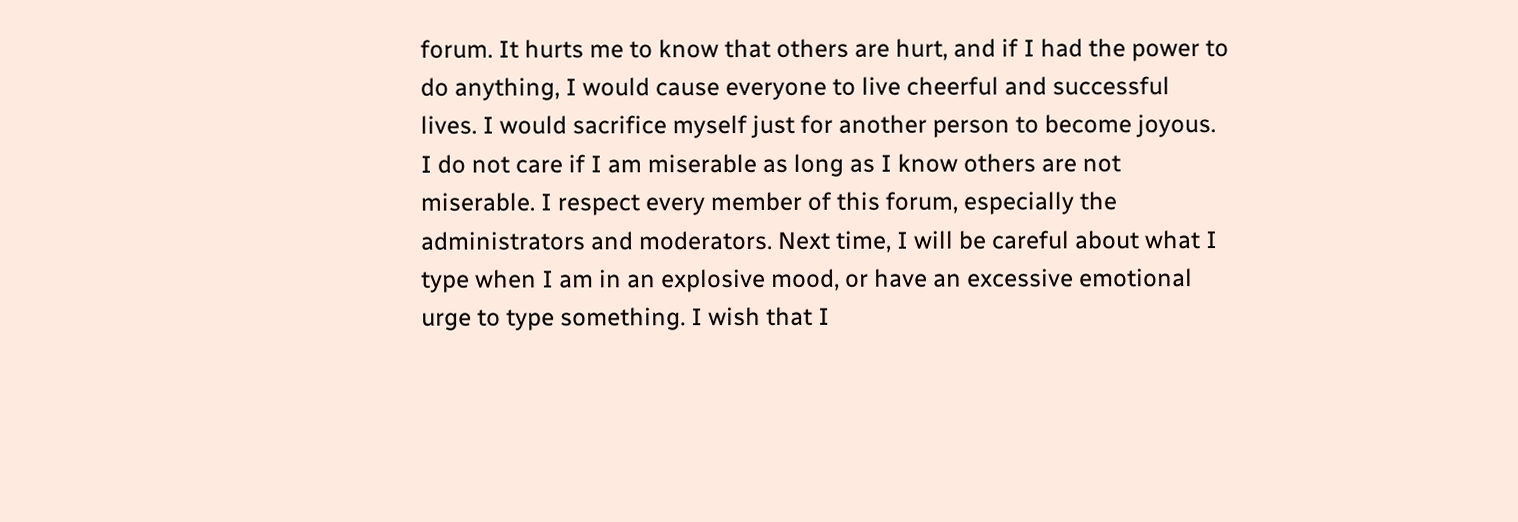forum. It hurts me to know that others are hurt, and if I had the power to do anything, I would cause everyone to live cheerful and successful lives. I would sacrifice myself just for another person to become joyous. I do not care if I am miserable as long as I know others are not miserable. I respect every member of this forum, especially the administrators and moderators. Next time, I will be careful about what I type when I am in an explosive mood, or have an excessive emotional urge to type something. I wish that I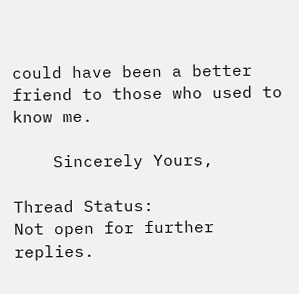could have been a better friend to those who used to know me.

    Sincerely Yours,

Thread Status:
Not open for further replies.